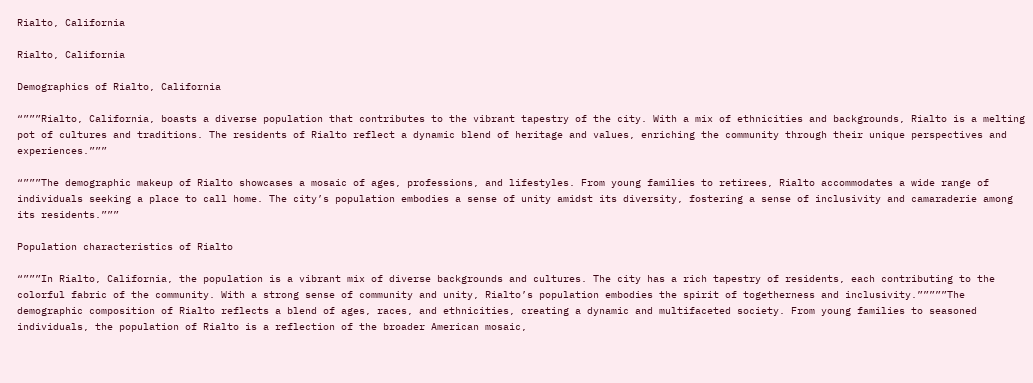Rialto, California

Rialto, California

Demographics of Rialto, California

“”””Rialto, California, boasts a diverse population that contributes to the vibrant tapestry of the city. With a mix of ethnicities and backgrounds, Rialto is a melting pot of cultures and traditions. The residents of Rialto reflect a dynamic blend of heritage and values, enriching the community through their unique perspectives and experiences.”””

“”””The demographic makeup of Rialto showcases a mosaic of ages, professions, and lifestyles. From young families to retirees, Rialto accommodates a wide range of individuals seeking a place to call home. The city’s population embodies a sense of unity amidst its diversity, fostering a sense of inclusivity and camaraderie among its residents.”””

Population characteristics of Rialto

“”””In Rialto, California, the population is a vibrant mix of diverse backgrounds and cultures. The city has a rich tapestry of residents, each contributing to the colorful fabric of the community. With a strong sense of community and unity, Rialto’s population embodies the spirit of togetherness and inclusivity.”””””The demographic composition of Rialto reflects a blend of ages, races, and ethnicities, creating a dynamic and multifaceted society. From young families to seasoned individuals, the population of Rialto is a reflection of the broader American mosaic,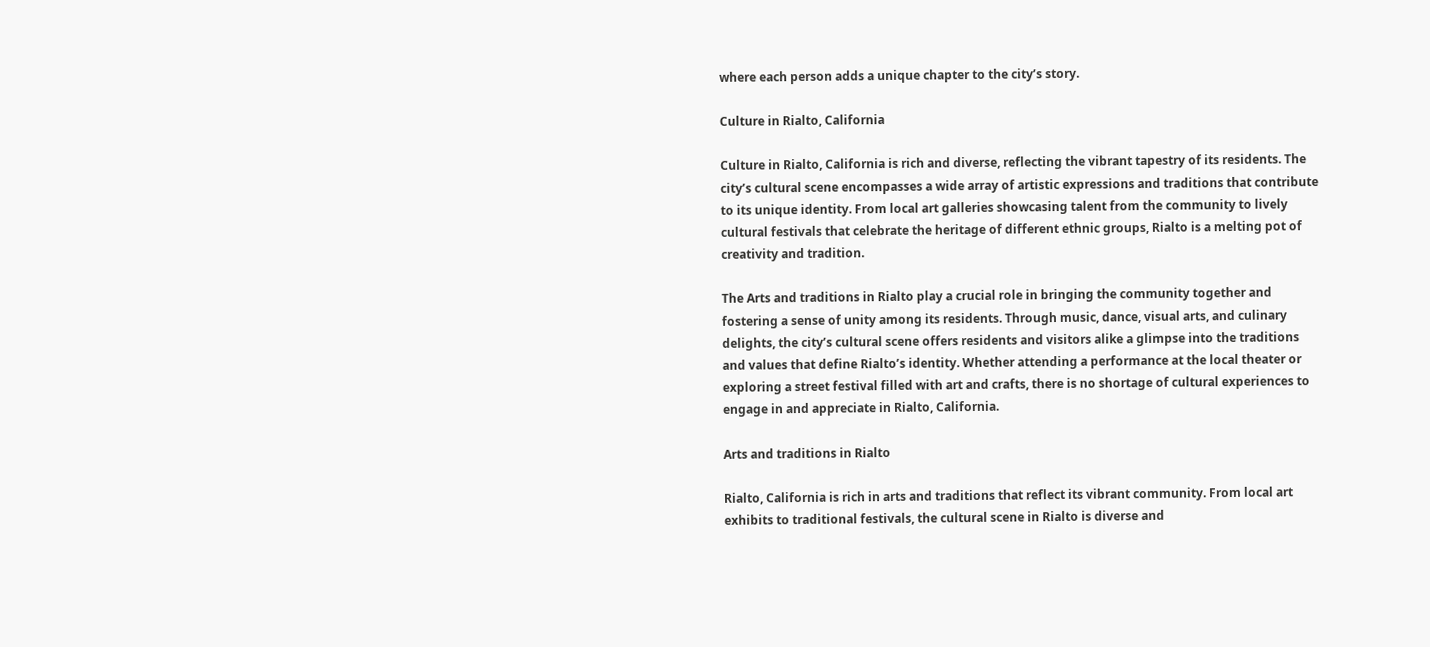where each person adds a unique chapter to the city’s story.

Culture in Rialto, California

Culture in Rialto, California is rich and diverse, reflecting the vibrant tapestry of its residents. The city’s cultural scene encompasses a wide array of artistic expressions and traditions that contribute to its unique identity. From local art galleries showcasing talent from the community to lively cultural festivals that celebrate the heritage of different ethnic groups, Rialto is a melting pot of creativity and tradition.

The Arts and traditions in Rialto play a crucial role in bringing the community together and fostering a sense of unity among its residents. Through music, dance, visual arts, and culinary delights, the city’s cultural scene offers residents and visitors alike a glimpse into the traditions and values that define Rialto’s identity. Whether attending a performance at the local theater or exploring a street festival filled with art and crafts, there is no shortage of cultural experiences to engage in and appreciate in Rialto, California.

Arts and traditions in Rialto

Rialto, California is rich in arts and traditions that reflect its vibrant community. From local art exhibits to traditional festivals, the cultural scene in Rialto is diverse and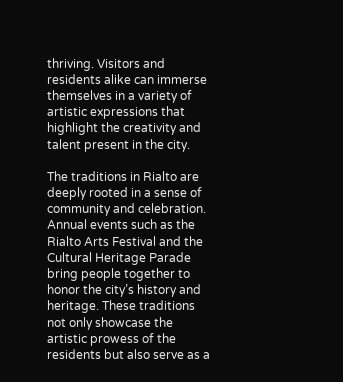thriving. Visitors and residents alike can immerse themselves in a variety of artistic expressions that highlight the creativity and talent present in the city.

The traditions in Rialto are deeply rooted in a sense of community and celebration. Annual events such as the Rialto Arts Festival and the Cultural Heritage Parade bring people together to honor the city’s history and heritage. These traditions not only showcase the artistic prowess of the residents but also serve as a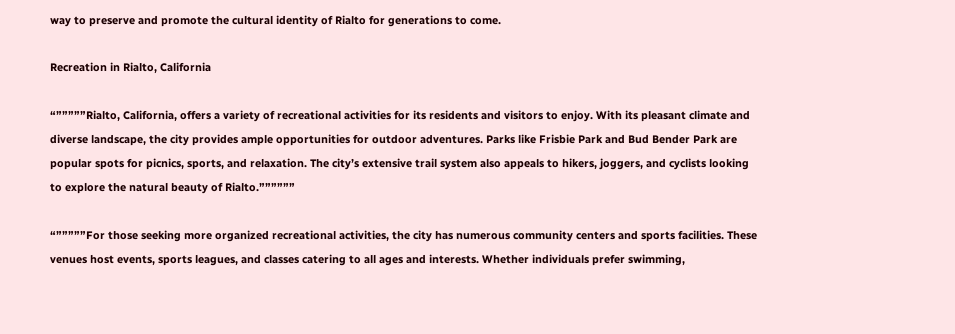way to preserve and promote the cultural identity of Rialto for generations to come.

Recreation in Rialto, California

“”””””Rialto, California, offers a variety of recreational activities for its residents and visitors to enjoy. With its pleasant climate and diverse landscape, the city provides ample opportunities for outdoor adventures. Parks like Frisbie Park and Bud Bender Park are popular spots for picnics, sports, and relaxation. The city’s extensive trail system also appeals to hikers, joggers, and cyclists looking to explore the natural beauty of Rialto.””””””

“”””””For those seeking more organized recreational activities, the city has numerous community centers and sports facilities. These venues host events, sports leagues, and classes catering to all ages and interests. Whether individuals prefer swimming,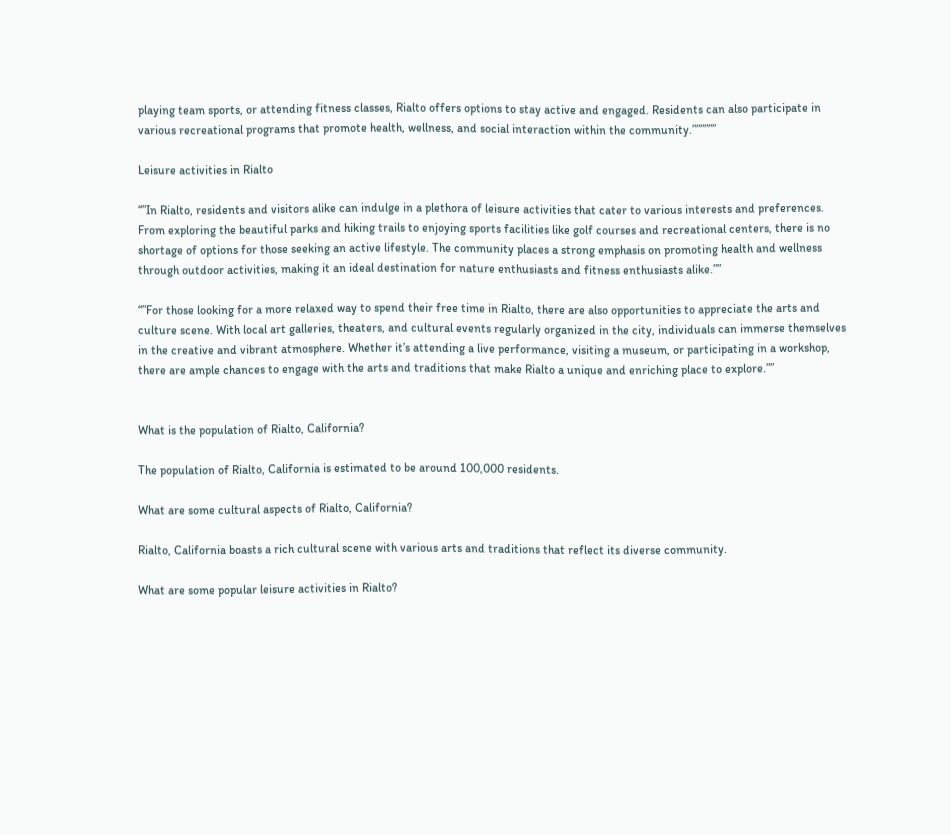playing team sports, or attending fitness classes, Rialto offers options to stay active and engaged. Residents can also participate in various recreational programs that promote health, wellness, and social interaction within the community.””””””

Leisure activities in Rialto

“”In Rialto, residents and visitors alike can indulge in a plethora of leisure activities that cater to various interests and preferences. From exploring the beautiful parks and hiking trails to enjoying sports facilities like golf courses and recreational centers, there is no shortage of options for those seeking an active lifestyle. The community places a strong emphasis on promoting health and wellness through outdoor activities, making it an ideal destination for nature enthusiasts and fitness enthusiasts alike.””

“”For those looking for a more relaxed way to spend their free time in Rialto, there are also opportunities to appreciate the arts and culture scene. With local art galleries, theaters, and cultural events regularly organized in the city, individuals can immerse themselves in the creative and vibrant atmosphere. Whether it’s attending a live performance, visiting a museum, or participating in a workshop, there are ample chances to engage with the arts and traditions that make Rialto a unique and enriching place to explore.””


What is the population of Rialto, California?

The population of Rialto, California is estimated to be around 100,000 residents.

What are some cultural aspects of Rialto, California?

Rialto, California boasts a rich cultural scene with various arts and traditions that reflect its diverse community.

What are some popular leisure activities in Rialto?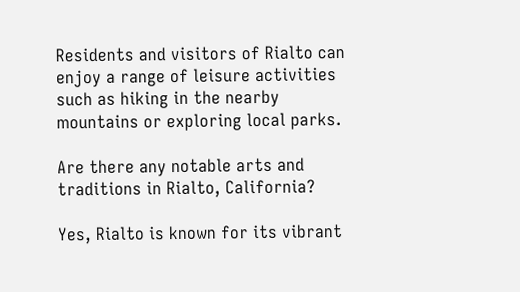Residents and visitors of Rialto can enjoy a range of leisure activities such as hiking in the nearby mountains or exploring local parks.

Are there any notable arts and traditions in Rialto, California?

Yes, Rialto is known for its vibrant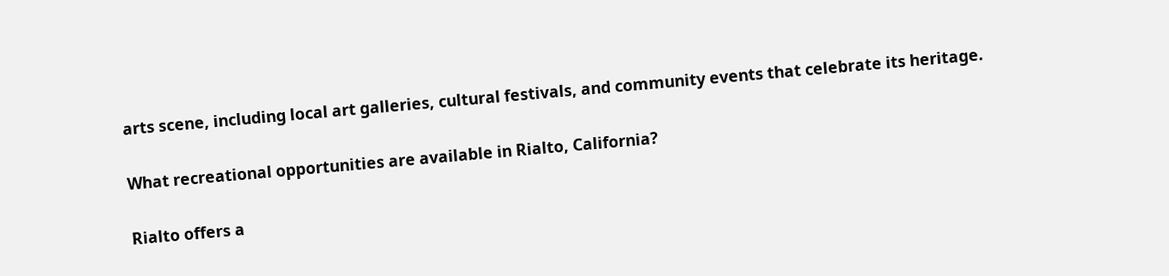arts scene, including local art galleries, cultural festivals, and community events that celebrate its heritage.

What recreational opportunities are available in Rialto, California?

Rialto offers a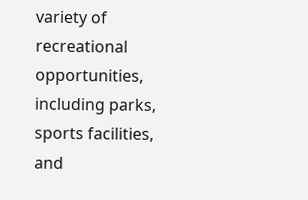variety of recreational opportunities, including parks, sports facilities, and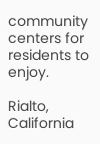community centers for residents to enjoy.

Rialto, California